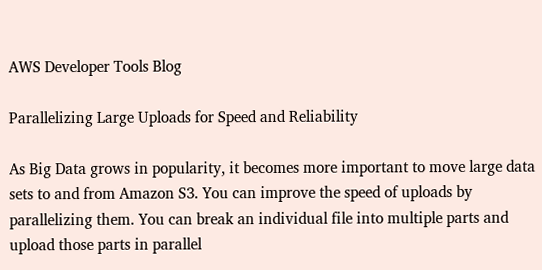AWS Developer Tools Blog

Parallelizing Large Uploads for Speed and Reliability

As Big Data grows in popularity, it becomes more important to move large data sets to and from Amazon S3. You can improve the speed of uploads by parallelizing them. You can break an individual file into multiple parts and upload those parts in parallel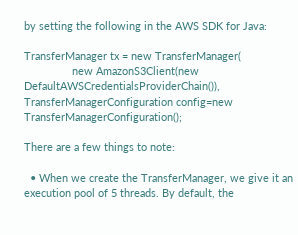by setting the following in the AWS SDK for Java:

TransferManager tx = new TransferManager(
                new AmazonS3Client(new DefaultAWSCredentialsProviderChain()),
TransferManagerConfiguration config=new TransferManagerConfiguration();

There are a few things to note:

  • When we create the TransferManager, we give it an execution pool of 5 threads. By default, the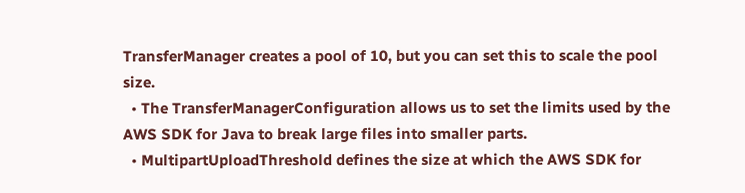TransferManager creates a pool of 10, but you can set this to scale the pool size.
  • The TransferManagerConfiguration allows us to set the limits used by the AWS SDK for Java to break large files into smaller parts.
  • MultipartUploadThreshold defines the size at which the AWS SDK for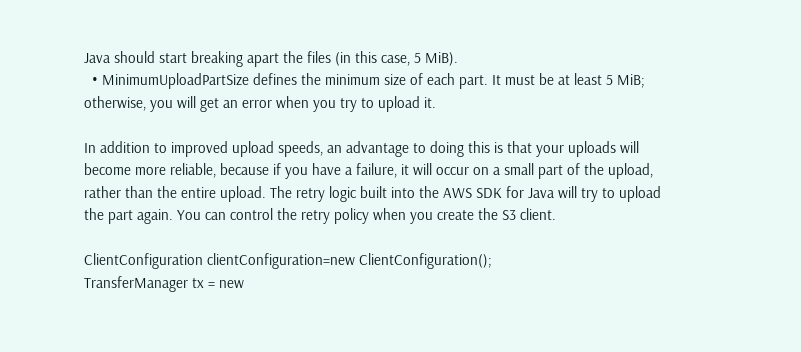Java should start breaking apart the files (in this case, 5 MiB).
  • MinimumUploadPartSize defines the minimum size of each part. It must be at least 5 MiB; otherwise, you will get an error when you try to upload it.

In addition to improved upload speeds, an advantage to doing this is that your uploads will become more reliable, because if you have a failure, it will occur on a small part of the upload, rather than the entire upload. The retry logic built into the AWS SDK for Java will try to upload the part again. You can control the retry policy when you create the S3 client.

ClientConfiguration clientConfiguration=new ClientConfiguration();
TransferManager tx = new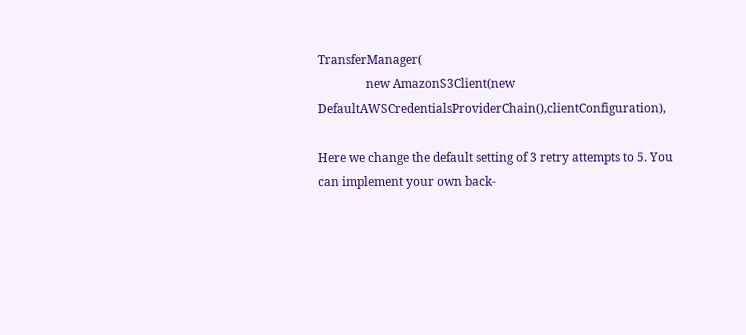TransferManager(
                new AmazonS3Client(new DefaultAWSCredentialsProviderChain(),clientConfiguration),

Here we change the default setting of 3 retry attempts to 5. You can implement your own back-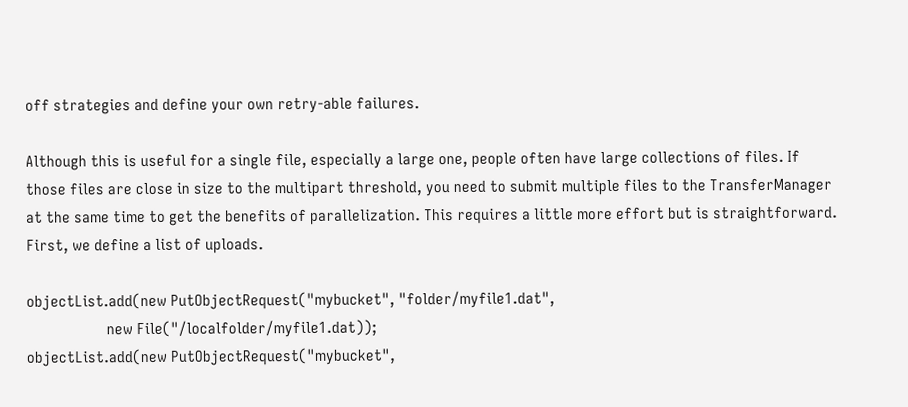off strategies and define your own retry-able failures.

Although this is useful for a single file, especially a large one, people often have large collections of files. If those files are close in size to the multipart threshold, you need to submit multiple files to the TransferManager at the same time to get the benefits of parallelization. This requires a little more effort but is straightforward. First, we define a list of uploads.

objectList.add(new PutObjectRequest("mybucket", "folder/myfile1.dat",
                    new File("/localfolder/myfile1.dat));
objectList.add(new PutObjectRequest("mybucket",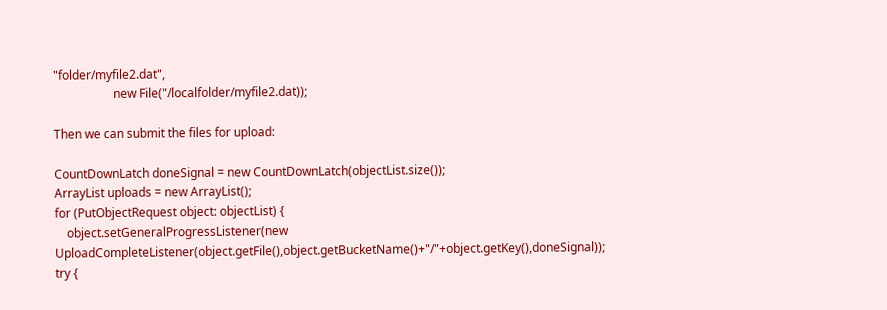"folder/myfile2.dat",
                    new File("/localfolder/myfile2.dat));

Then we can submit the files for upload:

CountDownLatch doneSignal = new CountDownLatch(objectList.size());
ArrayList uploads = new ArrayList();
for (PutObjectRequest object: objectList) {
    object.setGeneralProgressListener(new UploadCompleteListener(object.getFile(),object.getBucketName()+"/"+object.getKey(),doneSignal));
try {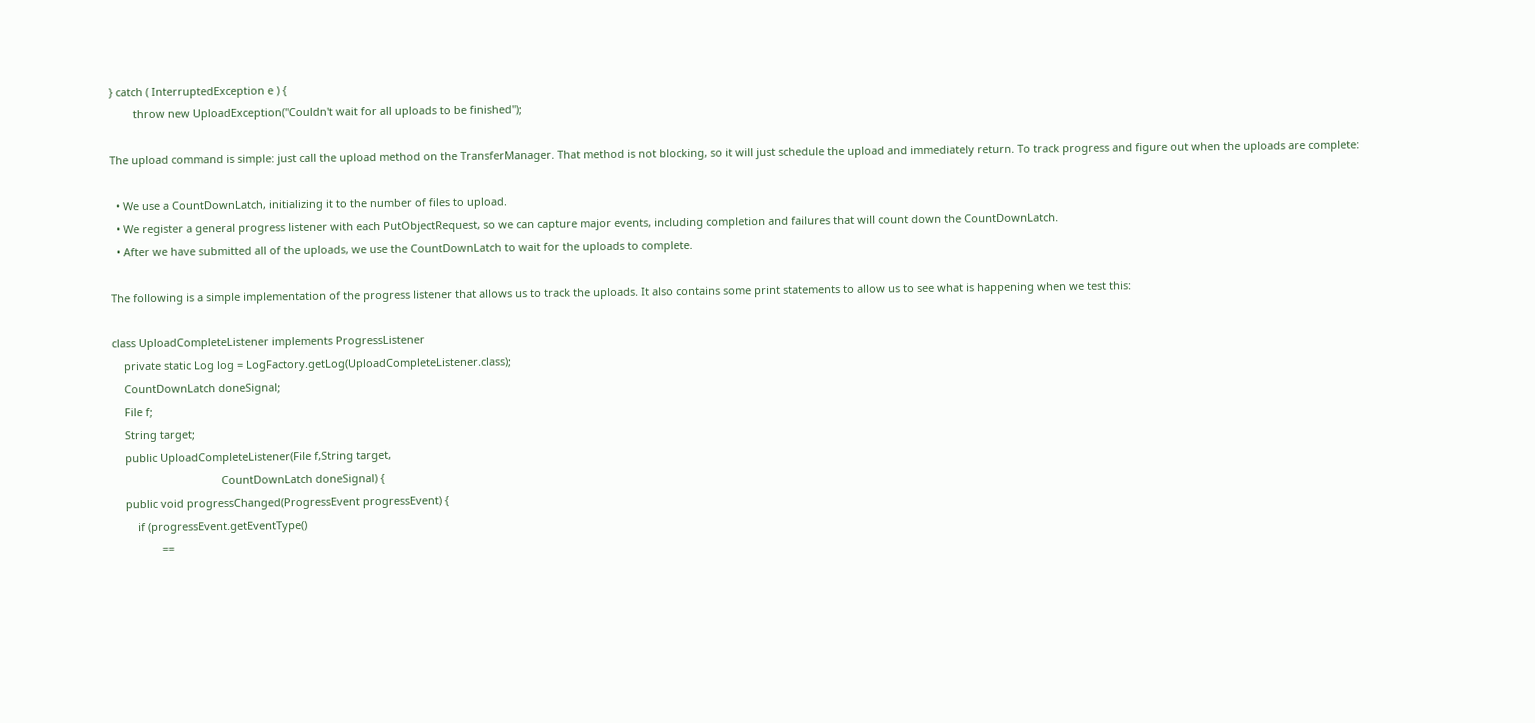} catch ( InterruptedException e ) {
        throw new UploadException("Couldn't wait for all uploads to be finished");

The upload command is simple: just call the upload method on the TransferManager. That method is not blocking, so it will just schedule the upload and immediately return. To track progress and figure out when the uploads are complete:

  • We use a CountDownLatch, initializing it to the number of files to upload.
  • We register a general progress listener with each PutObjectRequest, so we can capture major events, including completion and failures that will count down the CountDownLatch.
  • After we have submitted all of the uploads, we use the CountDownLatch to wait for the uploads to complete.

The following is a simple implementation of the progress listener that allows us to track the uploads. It also contains some print statements to allow us to see what is happening when we test this:

class UploadCompleteListener implements ProgressListener
    private static Log log = LogFactory.getLog(UploadCompleteListener.class);
    CountDownLatch doneSignal;
    File f;
    String target;
    public UploadCompleteListener(File f,String target,
                                    CountDownLatch doneSignal) {
    public void progressChanged(ProgressEvent progressEvent) {
        if (progressEvent.getEventType()
                ==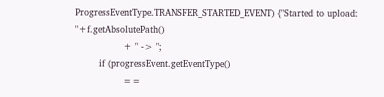ProgressEventType.TRANSFER_STARTED_EVENT) {"Started to upload: "+f.getAbsolutePath()
                + " -> ";
        if (progressEvent.getEventType()
                ==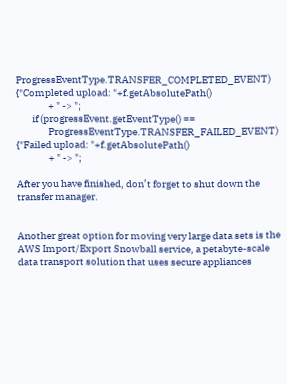ProgressEventType.TRANSFER_COMPLETED_EVENT) {"Completed upload: "+f.getAbsolutePath()
                + " -> ";
        if (progressEvent.getEventType() ==
                ProgressEventType.TRANSFER_FAILED_EVENT) {"Failed upload: "+f.getAbsolutePath()
                + " -> ";

After you have finished, don’t forget to shut down the transfer manager.


Another great option for moving very large data sets is the AWS Import/Export Snowball service, a petabyte-scale data transport solution that uses secure appliances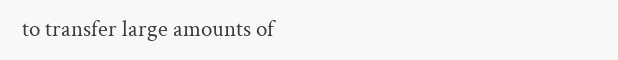to transfer large amounts of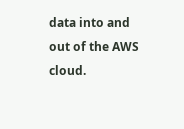data into and out of the AWS cloud.